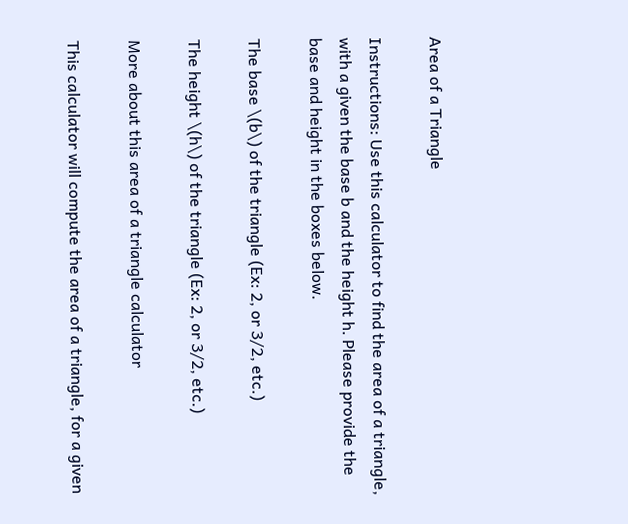Area of a Triangle

Instructions: Use this calculator to find the area of a triangle, with a given the base b and the height h. Please provide the base and height in the boxes below.

The base \(b\) of the triangle (Ex: 2, or 3/2, etc.)

The height \(h\) of the triangle (Ex: 2, or 3/2, etc.)

More about this area of a triangle calculator

This calculator will compute the area of a triangle, for a given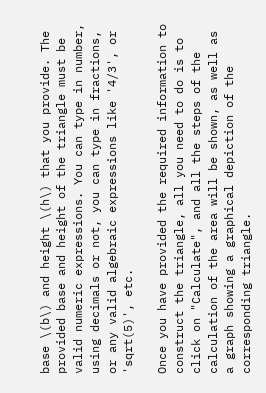base \(b\) and height \(h\) that you provide. The provided base and height of the triangle must be valid numeric expressions. You can type in number, using decimals or not, you can type in fractions, or any valid algebraic expressions like '4/3', or 'sqrt(5)', etc.

Once you have provided the required information to construct the triangle, all you need to do is to click on "Calculate", and all the steps of the calculation of the area will be shown, as well as a graph showing a graphical depiction of the corresponding triangle.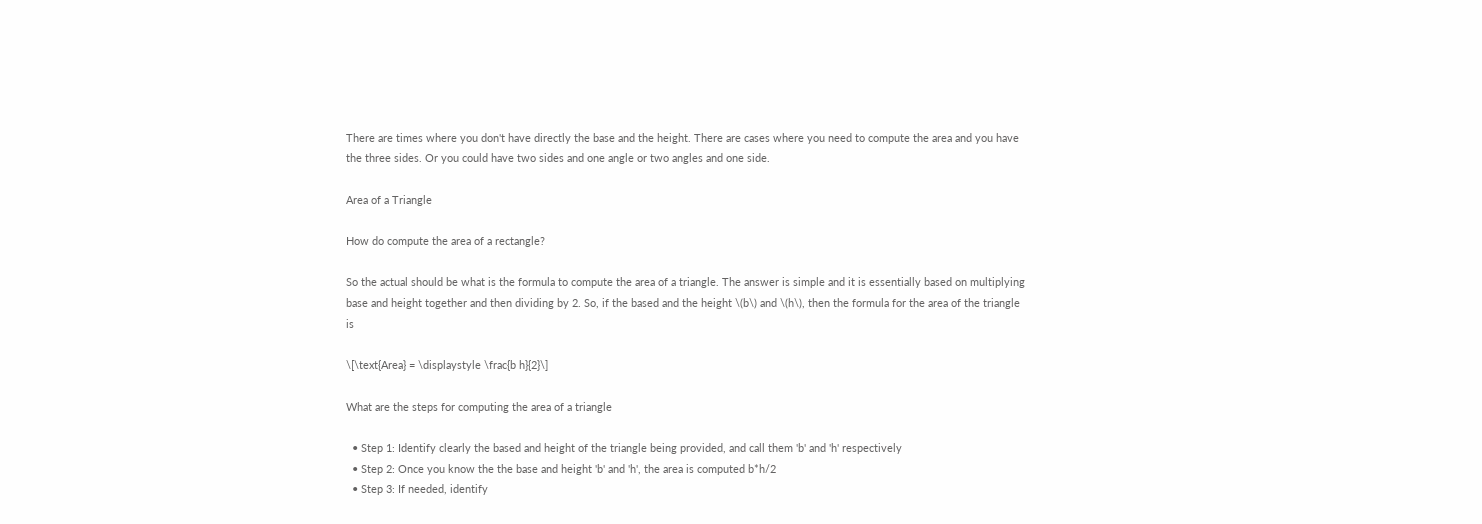There are times where you don't have directly the base and the height. There are cases where you need to compute the area and you have the three sides. Or you could have two sides and one angle or two angles and one side.

Area of a Triangle

How do compute the area of a rectangle?

So the actual should be what is the formula to compute the area of a triangle. The answer is simple and it is essentially based on multiplying base and height together and then dividing by 2. So, if the based and the height \(b\) and \(h\), then the formula for the area of the triangle is

\[\text{Area} = \displaystyle \frac{b h}{2}\]

What are the steps for computing the area of a triangle

  • Step 1: Identify clearly the based and height of the triangle being provided, and call them 'b' and 'h' respectively
  • Step 2: Once you know the the base and height 'b' and 'h', the area is computed b*h/2
  • Step 3: If needed, identify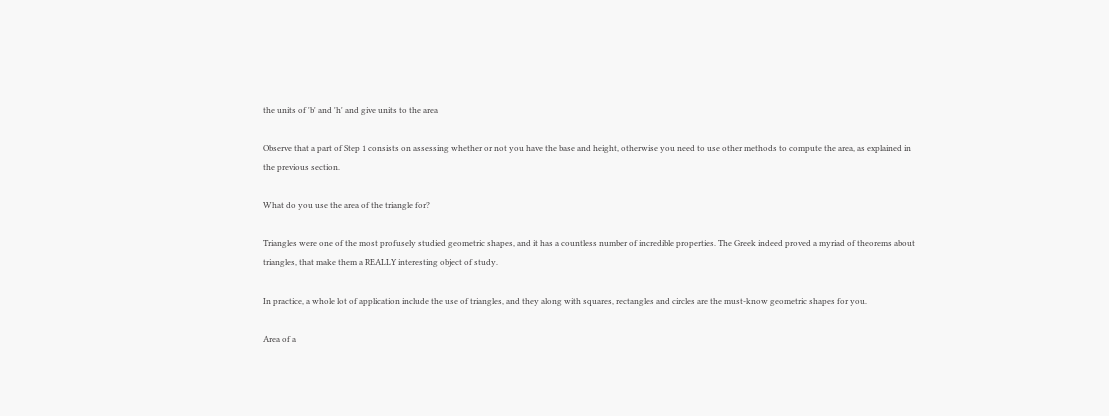the units of 'b' and 'h' and give units to the area

Observe that a part of Step 1 consists on assessing whether or not you have the base and height, otherwise you need to use other methods to compute the area, as explained in the previous section.

What do you use the area of the triangle for?

Triangles were one of the most profusely studied geometric shapes, and it has a countless number of incredible properties. The Greek indeed proved a myriad of theorems about triangles, that make them a REALLY interesting object of study.

In practice, a whole lot of application include the use of triangles, and they along with squares, rectangles and circles are the must-know geometric shapes for you.

Area of a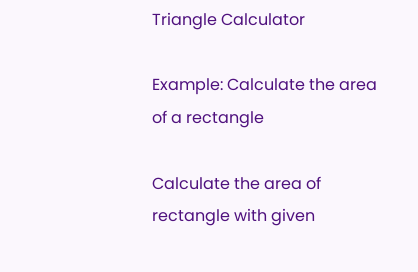Triangle Calculator

Example: Calculate the area of a rectangle

Calculate the area of rectangle with given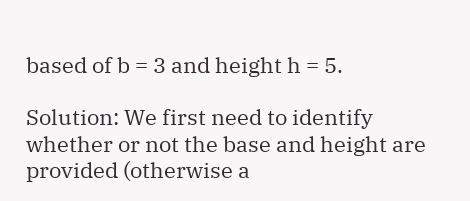based of b = 3 and height h = 5.

Solution: We first need to identify whether or not the base and height are provided (otherwise a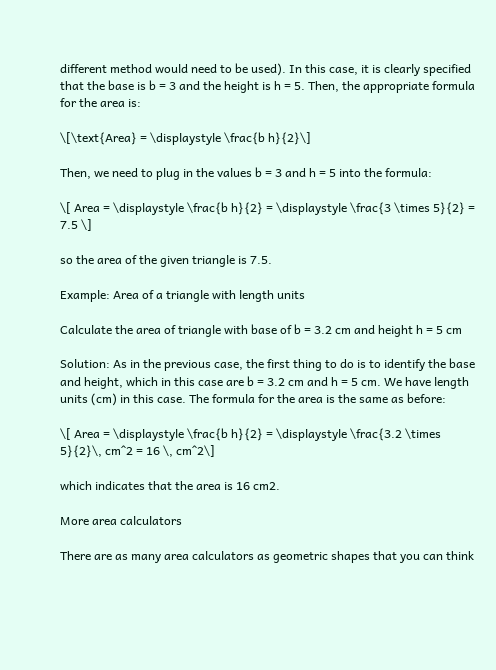different method would need to be used). In this case, it is clearly specified that the base is b = 3 and the height is h = 5. Then, the appropriate formula for the area is:

\[\text{Area} = \displaystyle \frac{b h}{2}\]

Then, we need to plug in the values b = 3 and h = 5 into the formula:

\[ Area = \displaystyle \frac{b h}{2} = \displaystyle \frac{3 \times 5}{2} = 7.5 \]

so the area of the given triangle is 7.5.

Example: Area of a triangle with length units

Calculate the area of triangle with base of b = 3.2 cm and height h = 5 cm

Solution: As in the previous case, the first thing to do is to identify the base and height, which in this case are b = 3.2 cm and h = 5 cm. We have length units (cm) in this case. The formula for the area is the same as before:

\[ Area = \displaystyle \frac{b h}{2} = \displaystyle \frac{3.2 \times 5}{2}\, cm^2 = 16 \, cm^2\]

which indicates that the area is 16 cm2.

More area calculators

There are as many area calculators as geometric shapes that you can think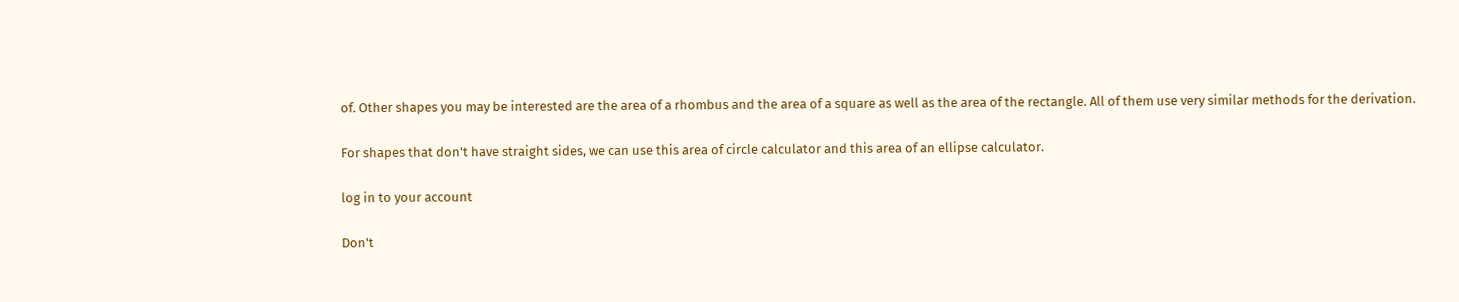of. Other shapes you may be interested are the area of a rhombus and the area of a square as well as the area of the rectangle. All of them use very similar methods for the derivation.

For shapes that don't have straight sides, we can use this area of circle calculator and this area of an ellipse calculator.

log in to your account

Don't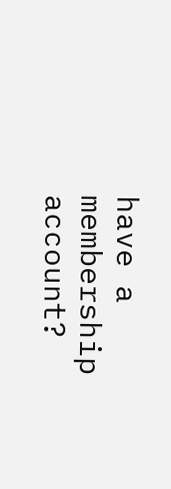have a membership account?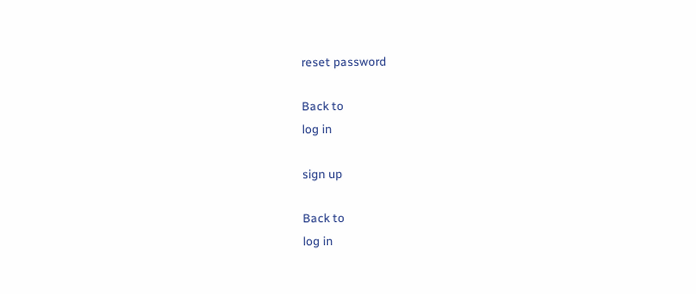reset password

Back to
log in

sign up

Back to
log in